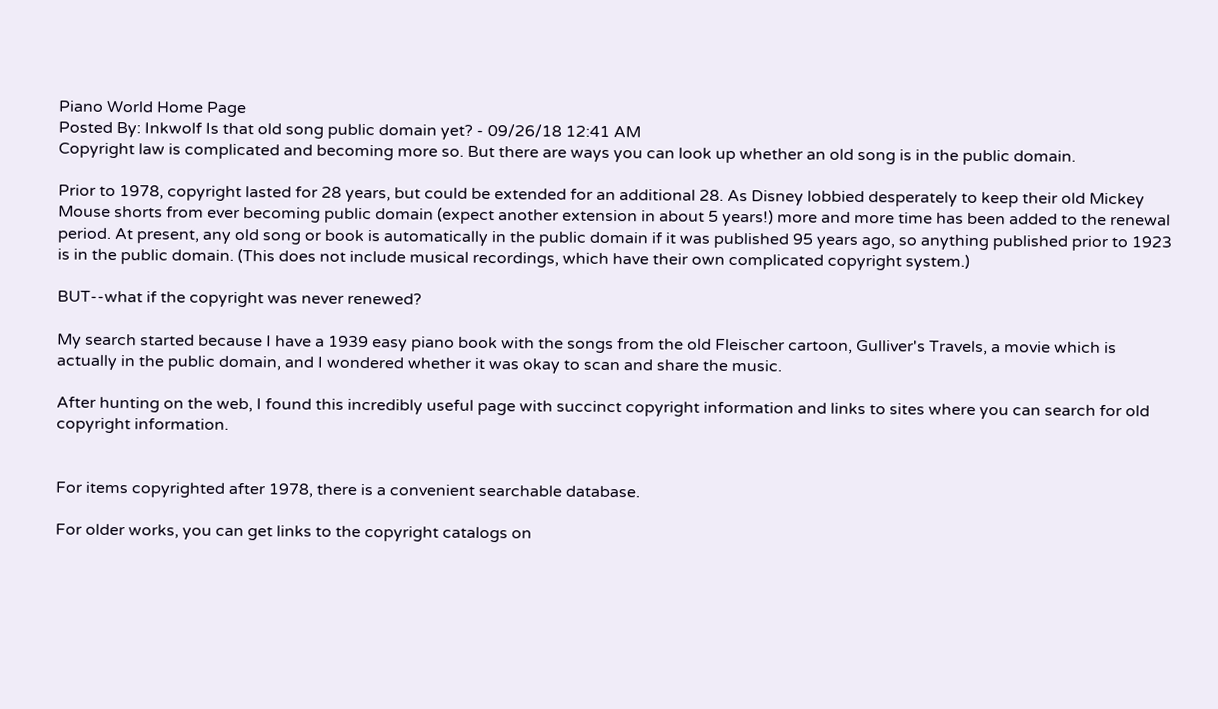Piano World Home Page
Posted By: Inkwolf Is that old song public domain yet? - 09/26/18 12:41 AM
Copyright law is complicated and becoming more so. But there are ways you can look up whether an old song is in the public domain.

Prior to 1978, copyright lasted for 28 years, but could be extended for an additional 28. As Disney lobbied desperately to keep their old Mickey Mouse shorts from ever becoming public domain (expect another extension in about 5 years!) more and more time has been added to the renewal period. At present, any old song or book is automatically in the public domain if it was published 95 years ago, so anything published prior to 1923 is in the public domain. (This does not include musical recordings, which have their own complicated copyright system.)

BUT--what if the copyright was never renewed?

My search started because I have a 1939 easy piano book with the songs from the old Fleischer cartoon, Gulliver's Travels, a movie which is actually in the public domain, and I wondered whether it was okay to scan and share the music.

After hunting on the web, I found this incredibly useful page with succinct copyright information and links to sites where you can search for old copyright information.


For items copyrighted after 1978, there is a convenient searchable database.

For older works, you can get links to the copyright catalogs on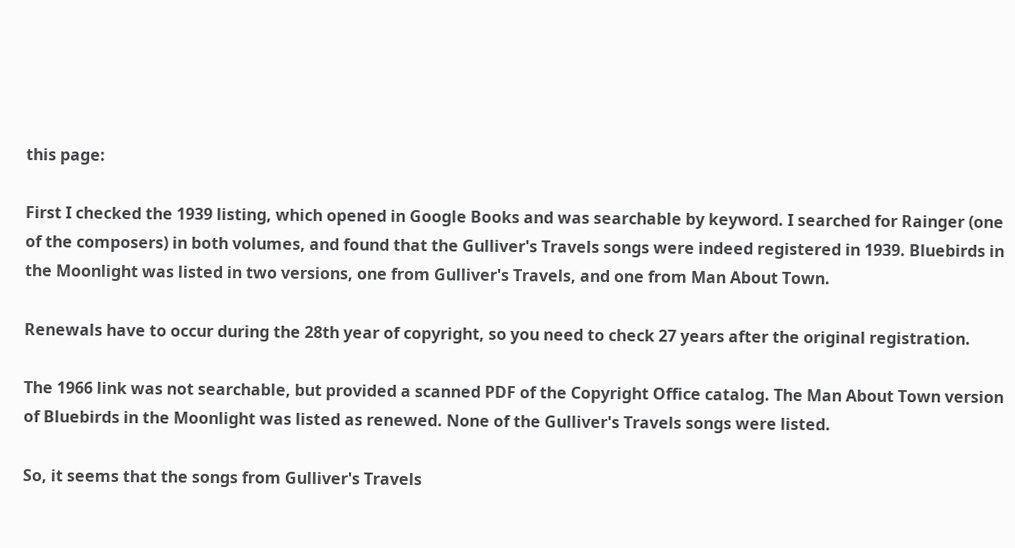this page:

First I checked the 1939 listing, which opened in Google Books and was searchable by keyword. I searched for Rainger (one of the composers) in both volumes, and found that the Gulliver's Travels songs were indeed registered in 1939. Bluebirds in the Moonlight was listed in two versions, one from Gulliver's Travels, and one from Man About Town.

Renewals have to occur during the 28th year of copyright, so you need to check 27 years after the original registration.

The 1966 link was not searchable, but provided a scanned PDF of the Copyright Office catalog. The Man About Town version of Bluebirds in the Moonlight was listed as renewed. None of the Gulliver's Travels songs were listed.

So, it seems that the songs from Gulliver's Travels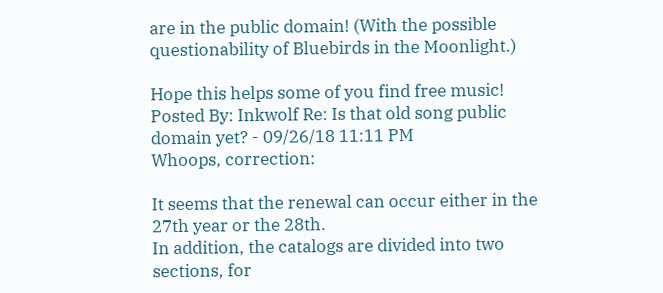are in the public domain! (With the possible questionability of Bluebirds in the Moonlight.)

Hope this helps some of you find free music!
Posted By: Inkwolf Re: Is that old song public domain yet? - 09/26/18 11:11 PM
Whoops, correction:

It seems that the renewal can occur either in the 27th year or the 28th.
In addition, the catalogs are divided into two sections, for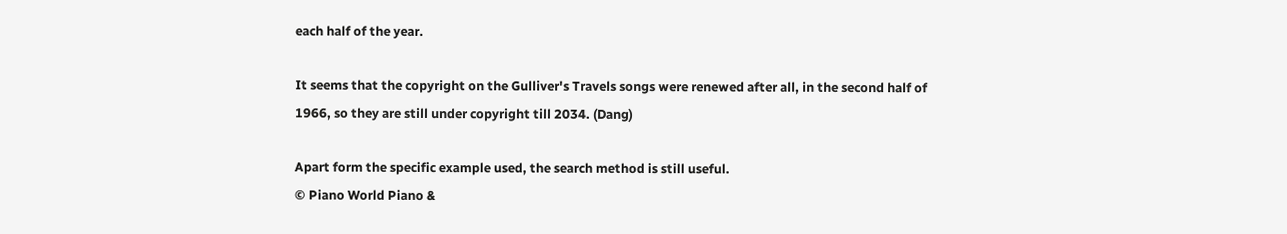each half of the year.

It seems that the copyright on the Gulliver's Travels songs were renewed after all, in the second half of 1966, so they are still under copyright till 2034. (Dang)

Apart form the specific example used, the search method is still useful.
© Piano World Piano &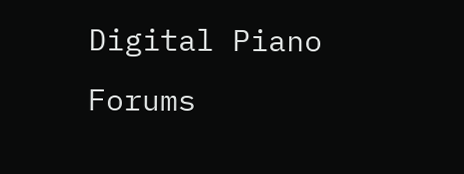Digital Piano Forums